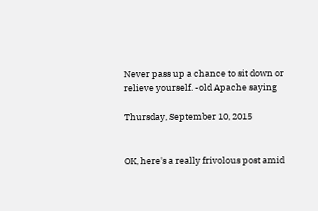Never pass up a chance to sit down or relieve yourself. -old Apache saying

Thursday, September 10, 2015


OK, here's a really frivolous post amid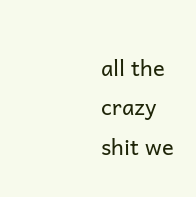all the crazy shit we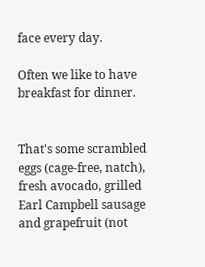face every day.

Often we like to have breakfast for dinner.


That's some scrambled eggs (cage-free, natch), fresh avocado, grilled Earl Campbell sausage and grapefruit (not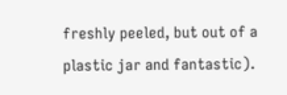freshly peeled, but out of a plastic jar and fantastic).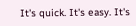It's quick. It's easy. It's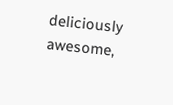deliciously awesome,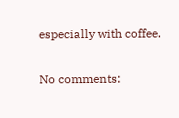especially with coffee.

No comments: